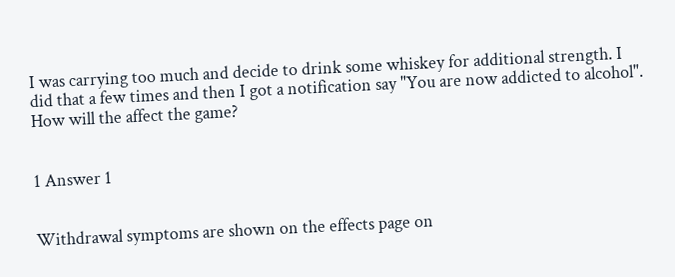I was carrying too much and decide to drink some whiskey for additional strength. I did that a few times and then I got a notification say "You are now addicted to alcohol". How will the affect the game?


1 Answer 1


Withdrawal symptoms are shown on the effects page on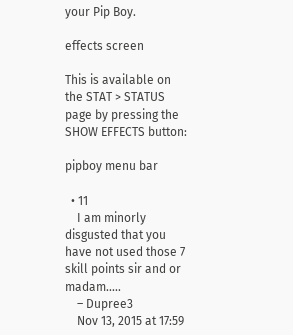your Pip Boy.

effects screen

This is available on the STAT > STATUS page by pressing the SHOW EFFECTS button:

pipboy menu bar

  • 11
    I am minorly disgusted that you have not used those 7 skill points sir and or madam.....
    – Dupree3
    Nov 13, 2015 at 17:59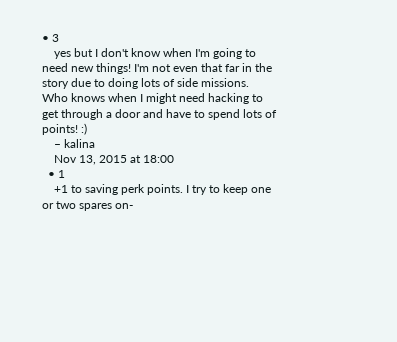• 3
    yes but I don't know when I'm going to need new things! I'm not even that far in the story due to doing lots of side missions. Who knows when I might need hacking to get through a door and have to spend lots of points! :)
    – kalina
    Nov 13, 2015 at 18:00
  • 1
    +1 to saving perk points. I try to keep one or two spares on-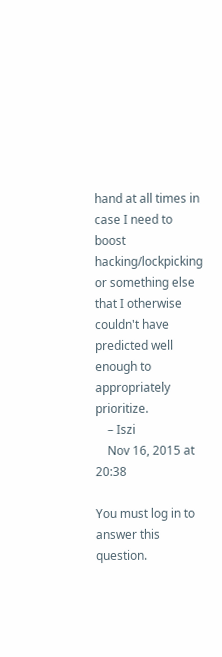hand at all times in case I need to boost hacking/lockpicking or something else that I otherwise couldn't have predicted well enough to appropriately prioritize.
    – Iszi
    Nov 16, 2015 at 20:38

You must log in to answer this question.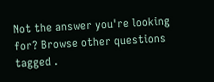Not the answer you're looking for? Browse other questions tagged .